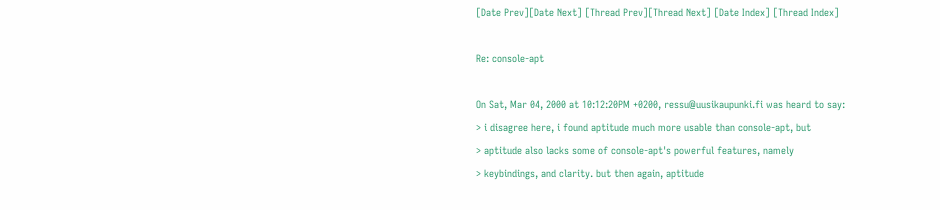[Date Prev][Date Next] [Thread Prev][Thread Next] [Date Index] [Thread Index]

Re: console-apt

On Sat, Mar 04, 2000 at 10:12:20PM +0200, ressu@uusikaupunki.fi was heard to say:
> i disagree here, i found aptitude much more usable than console-apt, but
> aptitude also lacks some of console-apt's powerful features, namely
> keybindings, and clarity. but then again, aptitude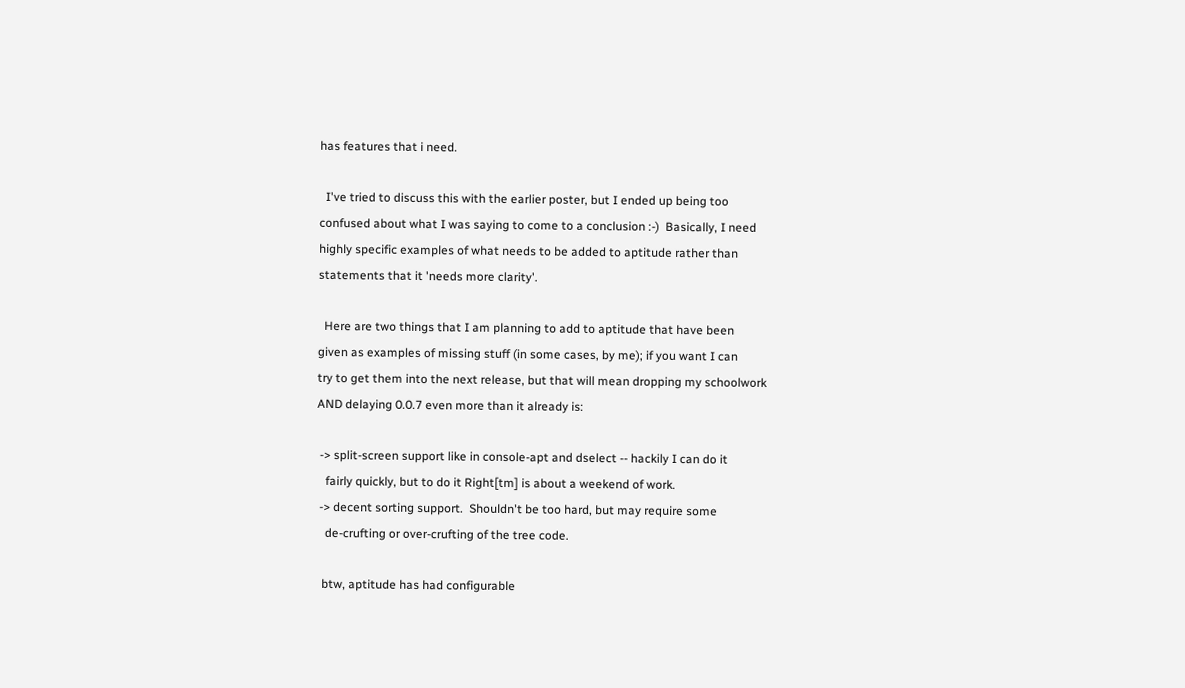has features that i need.

  I've tried to discuss this with the earlier poster, but I ended up being too
confused about what I was saying to come to a conclusion :-)  Basically, I need
highly specific examples of what needs to be added to aptitude rather than
statements that it 'needs more clarity'.

  Here are two things that I am planning to add to aptitude that have been
given as examples of missing stuff (in some cases, by me); if you want I can
try to get them into the next release, but that will mean dropping my schoolwork
AND delaying 0.0.7 even more than it already is:

 -> split-screen support like in console-apt and dselect -- hackily I can do it
   fairly quickly, but to do it Right[tm] is about a weekend of work.
 -> decent sorting support.  Shouldn't be too hard, but may require some
   de-crufting or over-crufting of the tree code.

  btw, aptitude has had configurable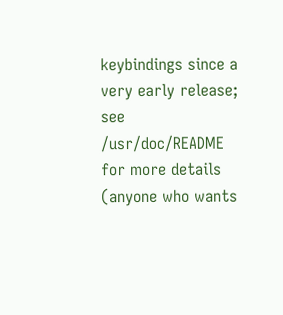keybindings since a very early release;
see /usr/doc/README for more details (anyone who wants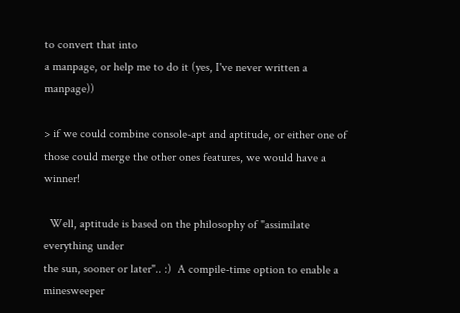to convert that into
a manpage, or help me to do it (yes, I've never written a manpage))

> if we could combine console-apt and aptitude, or either one of those could merge the other ones features, we would have a winner!

  Well, aptitude is based on the philosophy of "assimilate everything under
the sun, sooner or later".. :)  A compile-time option to enable a minesweeper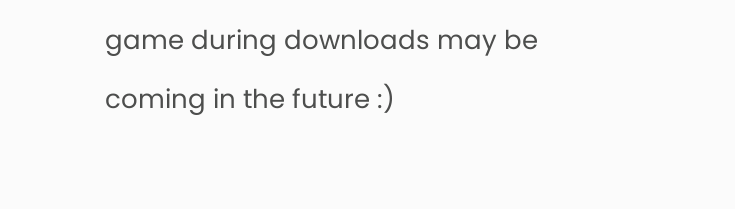game during downloads may be coming in the future :)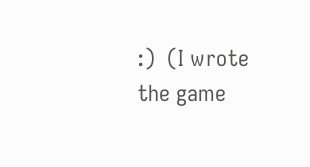:)  (I wrote the game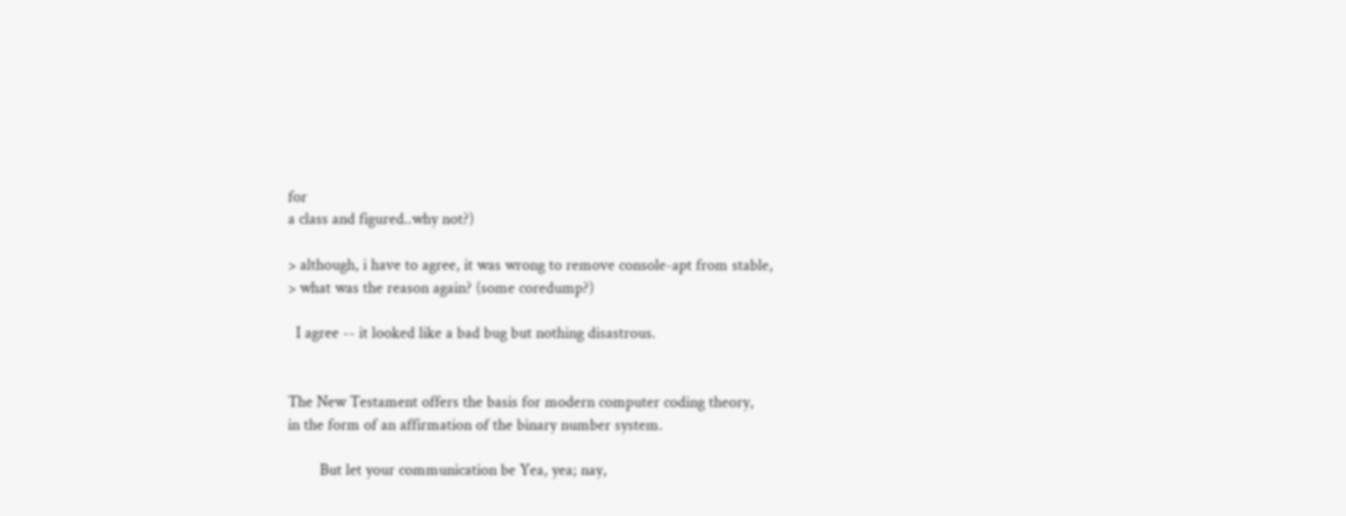for
a class and figured..why not?)

> although, i have to agree, it was wrong to remove console-apt from stable,
> what was the reason again? (some coredump?)

  I agree -- it looked like a bad bug but nothing disastrous.


The New Testament offers the basis for modern computer coding theory,
in the form of an affirmation of the binary number system.

        But let your communication be Yea, yea; nay,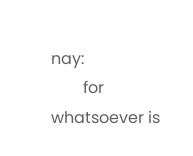nay:
        for whatsoever is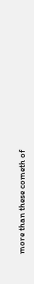more than these cometh of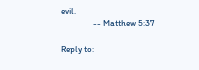evil.
                -- Matthew 5:37

Reply to: